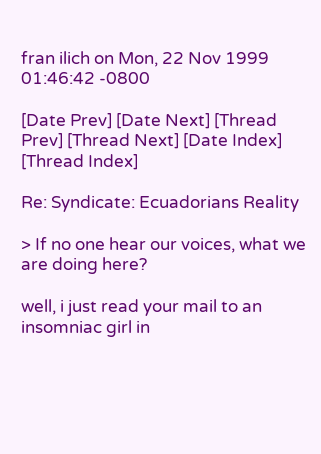fran ilich on Mon, 22 Nov 1999 01:46:42 -0800

[Date Prev] [Date Next] [Thread Prev] [Thread Next] [Date Index] [Thread Index]

Re: Syndicate: Ecuadorians Reality

> If no one hear our voices, what we are doing here?

well, i just read your mail to an insomniac girl in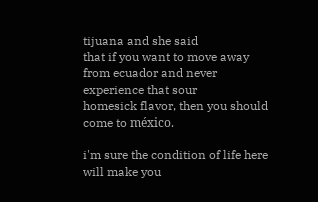tijuana and she said
that if you want to move away from ecuador and never experience that sour
homesick flavor, then you should come to méxico.

i'm sure the condition of life here will make you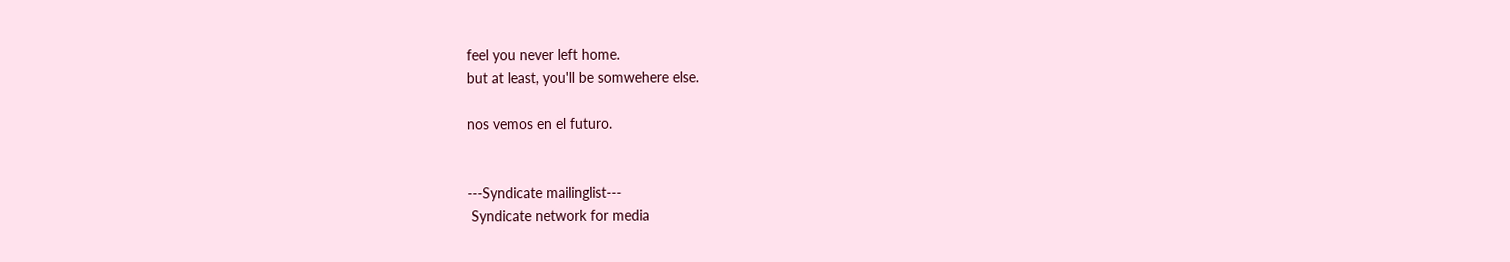feel you never left home.
but at least, you'll be somwehere else.

nos vemos en el futuro.


---Syndicate mailinglist---
 Syndicate network for media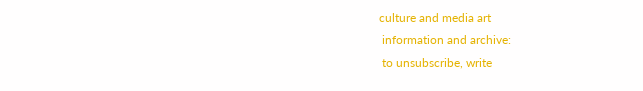culture and media art
 information and archive:
 to unsubscribe, write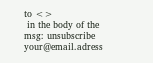to <>
 in the body of the msg: unsubscribe your@email.adress